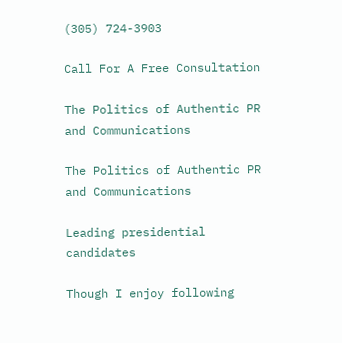(305) 724-3903

Call For A Free Consultation

The Politics of Authentic PR and Communications

The Politics of Authentic PR and Communications

Leading presidential candidates

Though I enjoy following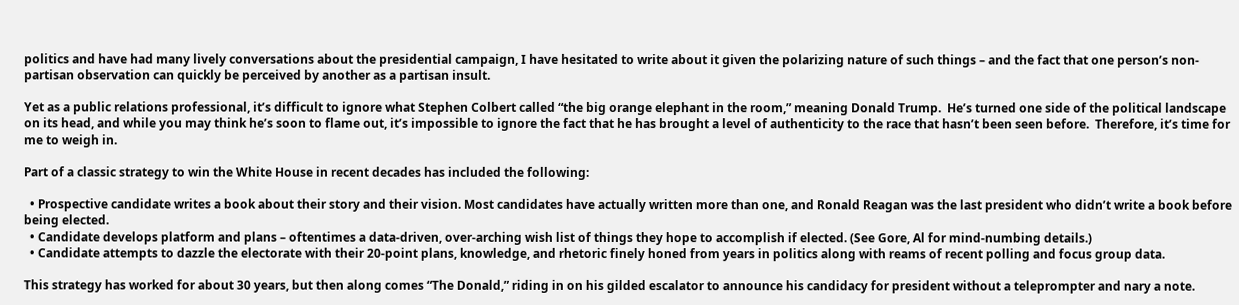politics and have had many lively conversations about the presidential campaign, I have hesitated to write about it given the polarizing nature of such things – and the fact that one person’s non-partisan observation can quickly be perceived by another as a partisan insult.

Yet as a public relations professional, it’s difficult to ignore what Stephen Colbert called “the big orange elephant in the room,” meaning Donald Trump.  He’s turned one side of the political landscape on its head, and while you may think he’s soon to flame out, it’s impossible to ignore the fact that he has brought a level of authenticity to the race that hasn’t been seen before.  Therefore, it’s time for me to weigh in.

Part of a classic strategy to win the White House in recent decades has included the following:

  • Prospective candidate writes a book about their story and their vision. Most candidates have actually written more than one, and Ronald Reagan was the last president who didn’t write a book before being elected.
  • Candidate develops platform and plans – oftentimes a data-driven, over-arching wish list of things they hope to accomplish if elected. (See Gore, Al for mind-numbing details.)
  • Candidate attempts to dazzle the electorate with their 20-point plans, knowledge, and rhetoric finely honed from years in politics along with reams of recent polling and focus group data.

This strategy has worked for about 30 years, but then along comes “The Donald,” riding in on his gilded escalator to announce his candidacy for president without a teleprompter and nary a note.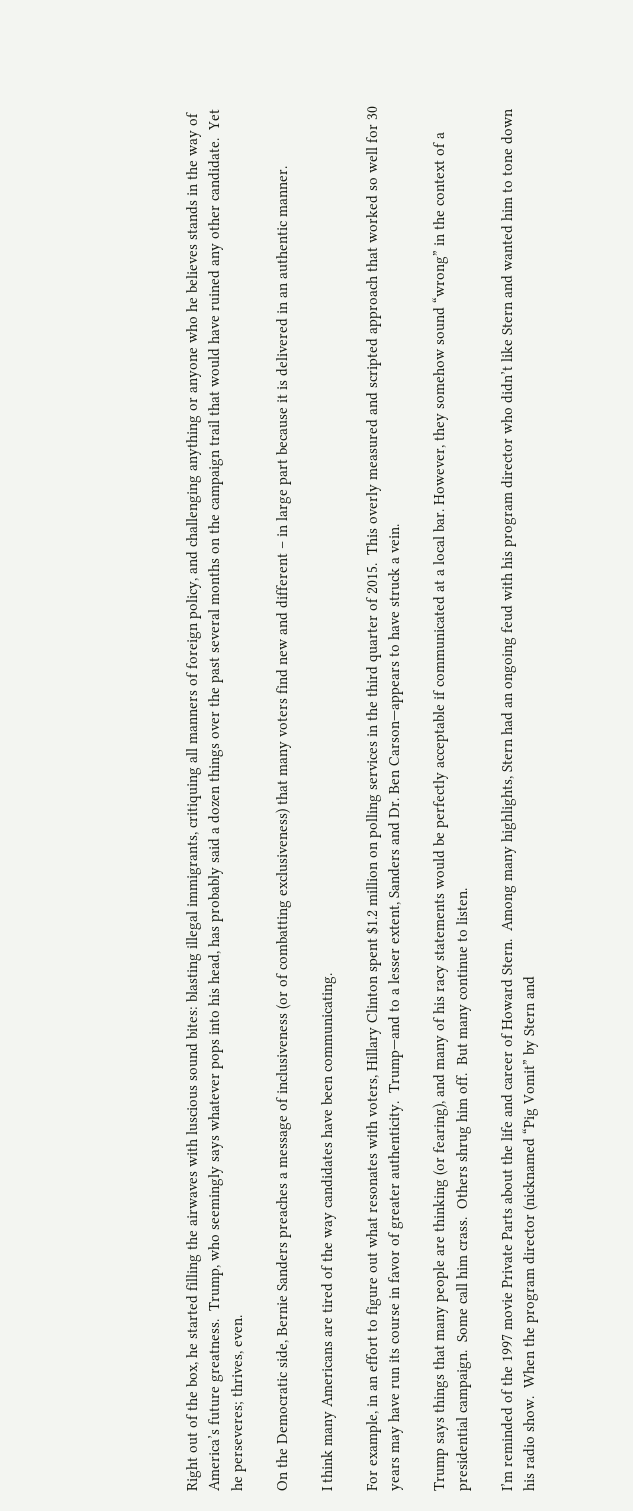Right out of the box, he started filling the airwaves with luscious sound bites: blasting illegal immigrants, critiquing all manners of foreign policy, and challenging anything or anyone who he believes stands in the way of America’s future greatness.  Trump, who seemingly says whatever pops into his head, has probably said a dozen things over the past several months on the campaign trail that would have ruined any other candidate.  Yet he perseveres; thrives, even.

On the Democratic side, Bernie Sanders preaches a message of inclusiveness (or of combatting exclusiveness) that many voters find new and different – in large part because it is delivered in an authentic manner.

I think many Americans are tired of the way candidates have been communicating.

For example, in an effort to figure out what resonates with voters, Hillary Clinton spent $1.2 million on polling services in the third quarter of 2015.  This overly measured and scripted approach that worked so well for 30 years may have run its course in favor of greater authenticity.  Trump—and to a lesser extent, Sanders and Dr. Ben Carson—appears to have struck a vein.

Trump says things that many people are thinking (or fearing), and many of his racy statements would be perfectly acceptable if communicated at a local bar. However, they somehow sound “wrong” in the context of a presidential campaign.  Some call him crass.  Others shrug him off.  But many continue to listen.

I’m reminded of the 1997 movie Private Parts about the life and career of Howard Stern.  Among many highlights, Stern had an ongoing feud with his program director who didn’t like Stern and wanted him to tone down his radio show.  When the program director (nicknamed “Pig Vomit” by Stern and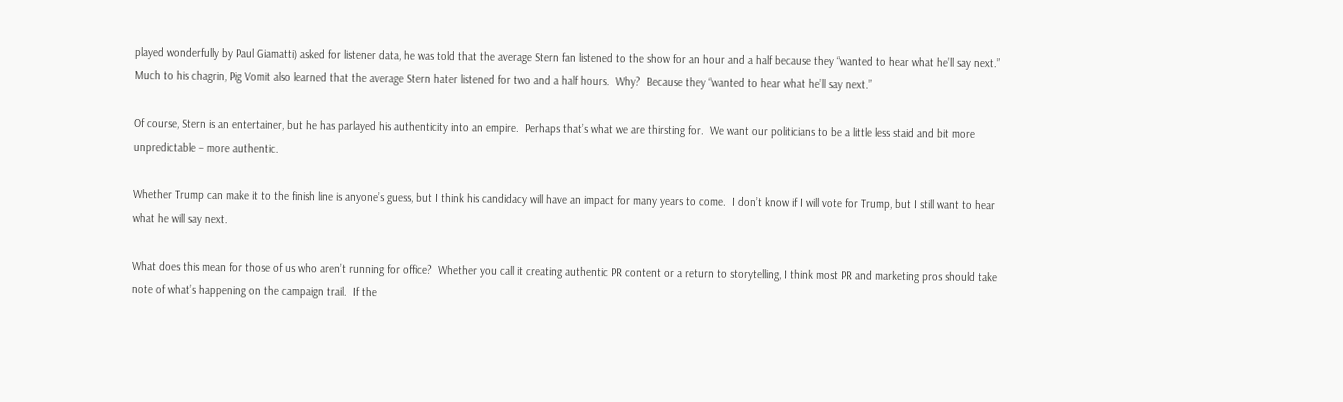played wonderfully by Paul Giamatti) asked for listener data, he was told that the average Stern fan listened to the show for an hour and a half because they “wanted to hear what he’ll say next.”  Much to his chagrin, Pig Vomit also learned that the average Stern hater listened for two and a half hours.  Why?  Because they “wanted to hear what he’ll say next.”

Of course, Stern is an entertainer, but he has parlayed his authenticity into an empire.  Perhaps that’s what we are thirsting for.  We want our politicians to be a little less staid and bit more unpredictable – more authentic.

Whether Trump can make it to the finish line is anyone’s guess, but I think his candidacy will have an impact for many years to come.  I don’t know if I will vote for Trump, but I still want to hear what he will say next.

What does this mean for those of us who aren’t running for office?  Whether you call it creating authentic PR content or a return to storytelling, I think most PR and marketing pros should take note of what’s happening on the campaign trail.  If the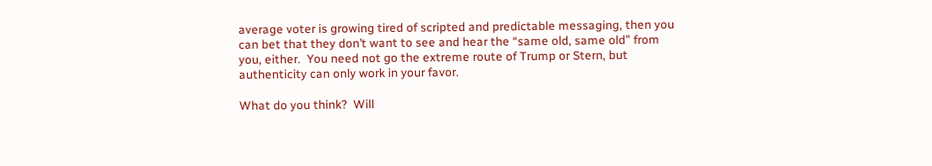average voter is growing tired of scripted and predictable messaging, then you can bet that they don’t want to see and hear the “same old, same old” from you, either.  You need not go the extreme route of Trump or Stern, but authenticity can only work in your favor.

What do you think?  Will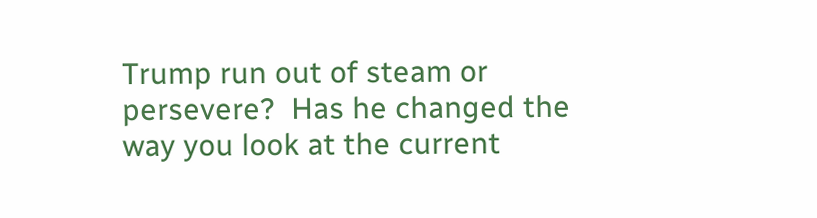Trump run out of steam or persevere?  Has he changed the way you look at the current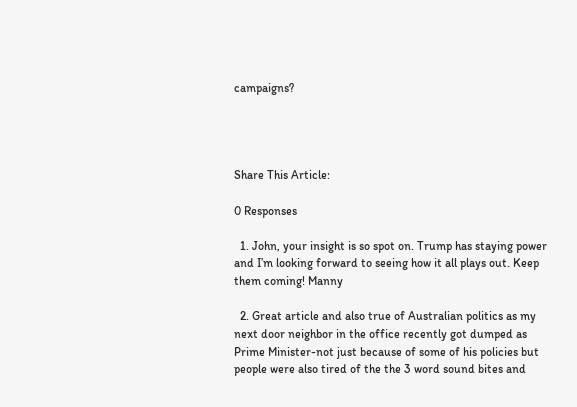campaigns?




Share This Article:

0 Responses

  1. John, your insight is so spot on. Trump has staying power and I’m looking forward to seeing how it all plays out. Keep them coming! Manny

  2. Great article and also true of Australian politics as my next door neighbor in the office recently got dumped as Prime Minister-not just because of some of his policies but people were also tired of the the 3 word sound bites and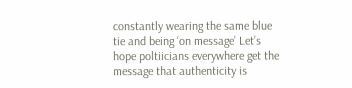constantly wearing the same blue tie and being ‘on message’ Let’s hope poltiicians everywhere get the message that authenticity is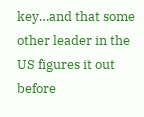key…and that some other leader in the US figures it out before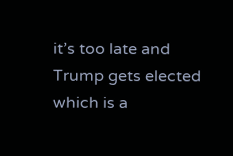it’s too late and Trump gets elected which is a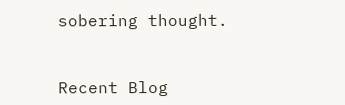sobering thought.


Recent Blog